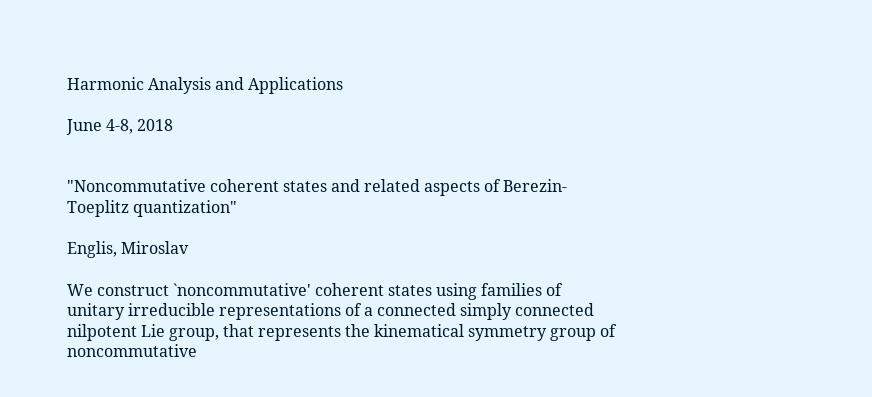Harmonic Analysis and Applications

June 4-8, 2018


"Noncommutative coherent states and related aspects of Berezin-Toeplitz quantization"

Englis, Miroslav

We construct `noncommutative' coherent states using families of unitary irreducible representations of a connected simply connected nilpotent Lie group, that represents the kinematical symmetry group of noncommutative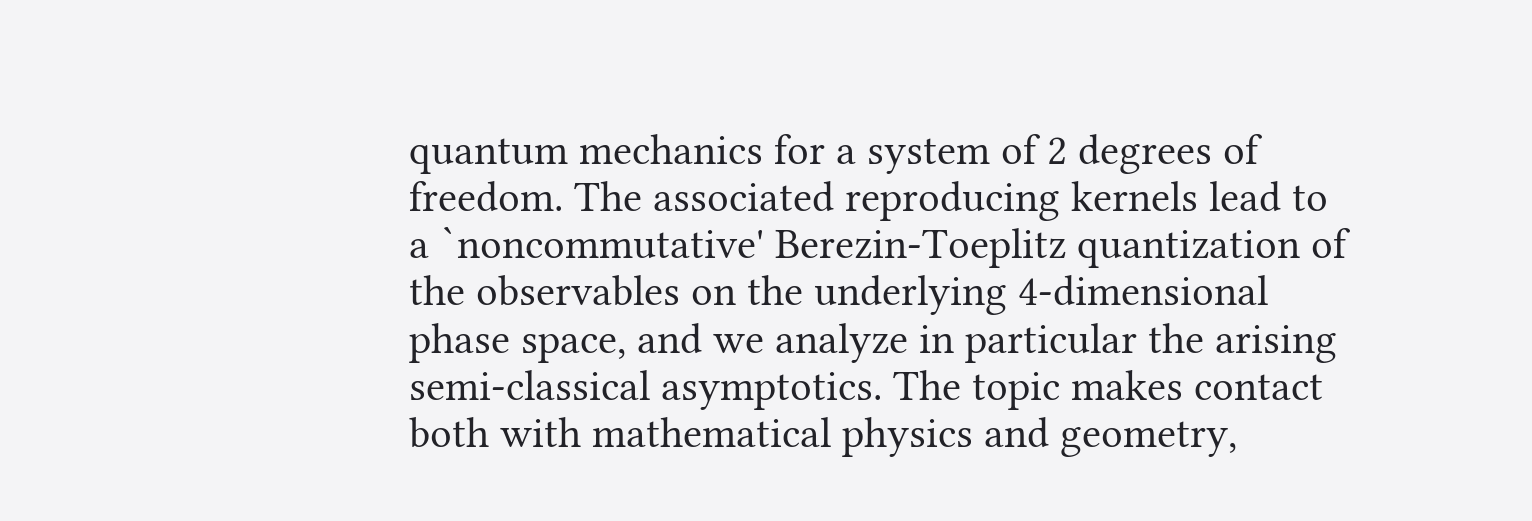quantum mechanics for a system of 2 degrees of freedom. The associated reproducing kernels lead to a `noncommutative' Berezin-Toeplitz quantization of the observables on the underlying 4-dimensional phase space, and we analyze in particular the arising semi-classical asymptotics. The topic makes contact both with mathematical physics and geometry,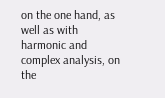on the one hand, as well as with harmonic and complex analysis, on the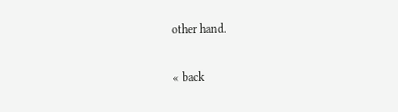other hand.

« back